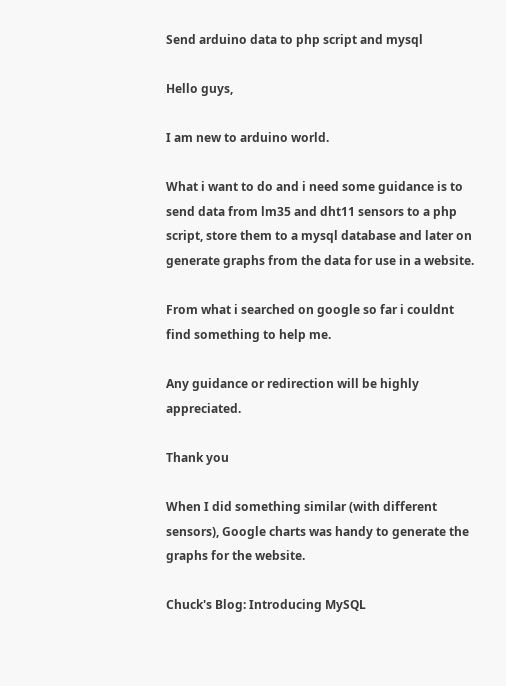Send arduino data to php script and mysql

Hello guys,

I am new to arduino world.

What i want to do and i need some guidance is to send data from lm35 and dht11 sensors to a php script, store them to a mysql database and later on generate graphs from the data for use in a website.

From what i searched on google so far i couldnt find something to help me.

Any guidance or redirection will be highly appreciated.

Thank you

When I did something similar (with different sensors), Google charts was handy to generate the graphs for the website.

Chuck's Blog: Introducing MySQL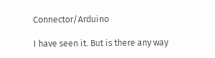Connector/Arduino

I have seen it. But is there any way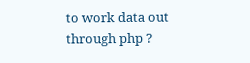to work data out through php ?